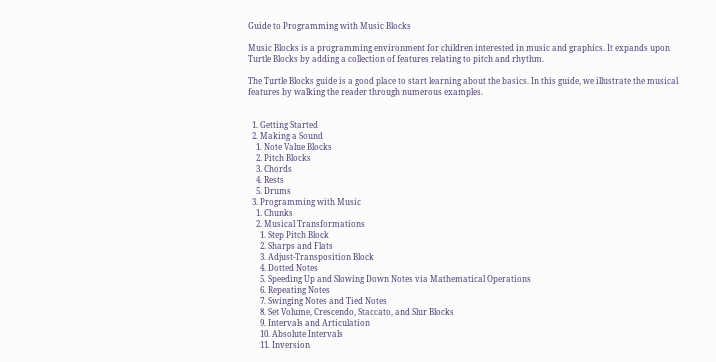Guide to Programming with Music Blocks

Music Blocks is a programming environment for children interested in music and graphics. It expands upon Turtle Blocks by adding a collection of features relating to pitch and rhythm.

The Turtle Blocks guide is a good place to start learning about the basics. In this guide, we illustrate the musical features by walking the reader through numerous examples.


  1. Getting Started
  2. Making a Sound
    1. Note Value Blocks
    2. Pitch Blocks
    3. Chords
    4. Rests
    5. Drums
  3. Programming with Music
    1. Chunks
    2. Musical Transformations
      1. Step Pitch Block
      2. Sharps and Flats
      3. Adjust-Transposition Block
      4. Dotted Notes
      5. Speeding Up and Slowing Down Notes via Mathematical Operations
      6. Repeating Notes
      7. Swinging Notes and Tied Notes
      8. Set Volume, Crescendo, Staccato, and Slur Blocks
      9. Intervals and Articulation
      10. Absolute Intervals
      11. Inversion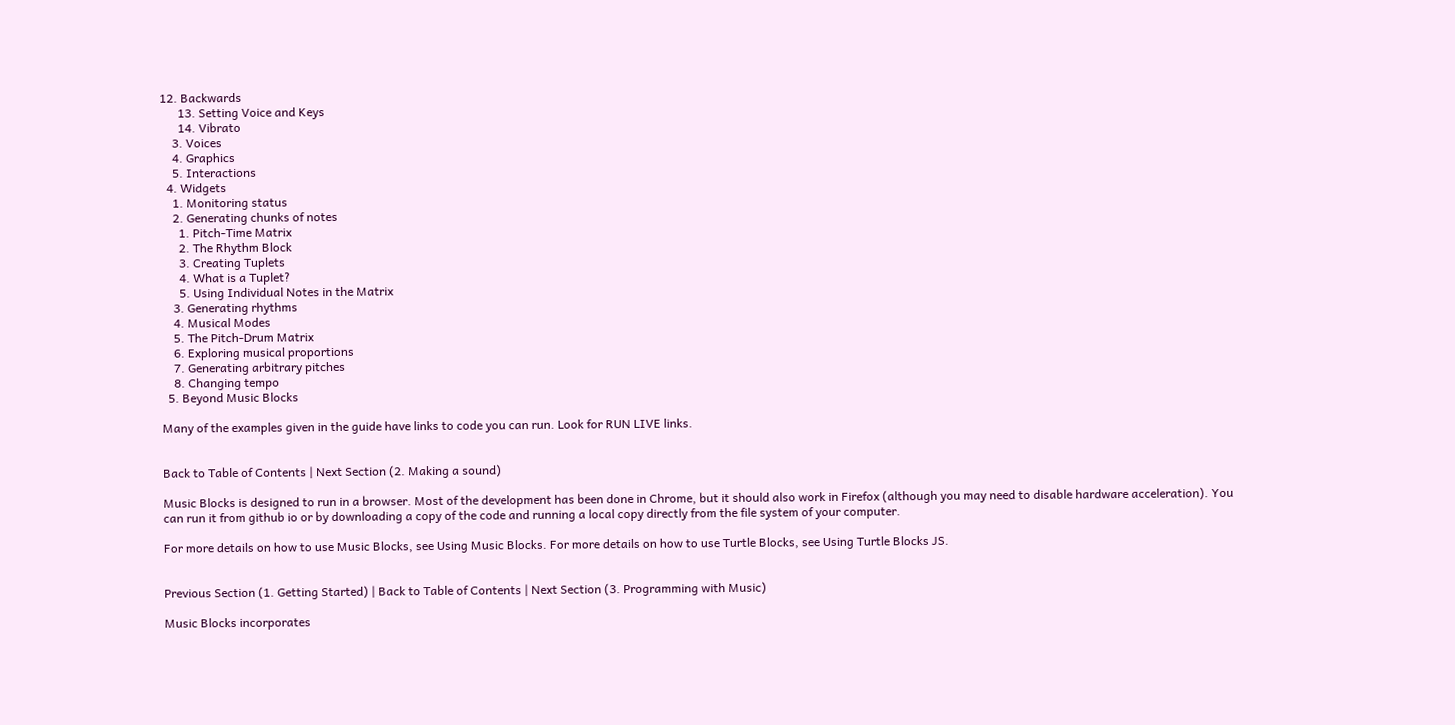12. Backwards
      13. Setting Voice and Keys
      14. Vibrato
    3. Voices
    4. Graphics
    5. Interactions
  4. Widgets
    1. Monitoring status
    2. Generating chunks of notes
      1. Pitch-Time Matrix
      2. The Rhythm Block
      3. Creating Tuplets
      4. What is a Tuplet?
      5. Using Individual Notes in the Matrix
    3. Generating rhythms
    4. Musical Modes
    5. The Pitch-Drum Matrix
    6. Exploring musical proportions
    7. Generating arbitrary pitches
    8. Changing tempo
  5. Beyond Music Blocks

Many of the examples given in the guide have links to code you can run. Look for RUN LIVE links.


Back to Table of Contents | Next Section (2. Making a sound)

Music Blocks is designed to run in a browser. Most of the development has been done in Chrome, but it should also work in Firefox (although you may need to disable hardware acceleration). You can run it from github io or by downloading a copy of the code and running a local copy directly from the file system of your computer.

For more details on how to use Music Blocks, see Using Music Blocks. For more details on how to use Turtle Blocks, see Using Turtle Blocks JS.


Previous Section (1. Getting Started) | Back to Table of Contents | Next Section (3. Programming with Music)

Music Blocks incorporates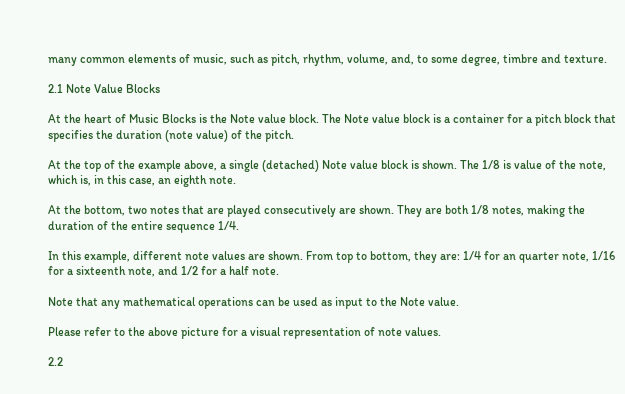many common elements of music, such as pitch, rhythm, volume, and, to some degree, timbre and texture.

2.1 Note Value Blocks

At the heart of Music Blocks is the Note value block. The Note value block is a container for a pitch block that specifies the duration (note value) of the pitch.

At the top of the example above, a single (detached) Note value block is shown. The 1/8 is value of the note, which is, in this case, an eighth note.

At the bottom, two notes that are played consecutively are shown. They are both 1/8 notes, making the duration of the entire sequence 1/4.

In this example, different note values are shown. From top to bottom, they are: 1/4 for an quarter note, 1/16 for a sixteenth note, and 1/2 for a half note.

Note that any mathematical operations can be used as input to the Note value.

Please refer to the above picture for a visual representation of note values.

2.2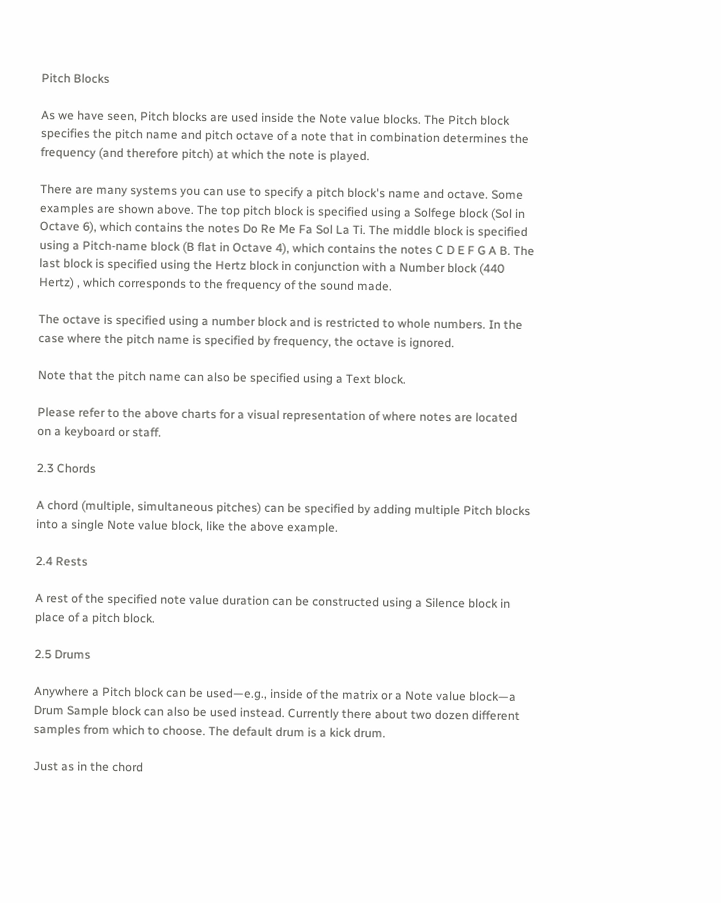Pitch Blocks

As we have seen, Pitch blocks are used inside the Note value blocks. The Pitch block specifies the pitch name and pitch octave of a note that in combination determines the frequency (and therefore pitch) at which the note is played.

There are many systems you can use to specify a pitch block's name and octave. Some examples are shown above. The top pitch block is specified using a Solfege block (Sol in Octave 6), which contains the notes Do Re Me Fa Sol La Ti. The middle block is specified using a Pitch-name block (B flat in Octave 4), which contains the notes C D E F G A B. The last block is specified using the Hertz block in conjunction with a Number block (440 Hertz) , which corresponds to the frequency of the sound made.

The octave is specified using a number block and is restricted to whole numbers. In the case where the pitch name is specified by frequency, the octave is ignored.

Note that the pitch name can also be specified using a Text block.

Please refer to the above charts for a visual representation of where notes are located on a keyboard or staff.

2.3 Chords

A chord (multiple, simultaneous pitches) can be specified by adding multiple Pitch blocks into a single Note value block, like the above example.

2.4 Rests

A rest of the specified note value duration can be constructed using a Silence block in place of a pitch block.

2.5 Drums

Anywhere a Pitch block can be used—e.g., inside of the matrix or a Note value block—a Drum Sample block can also be used instead. Currently there about two dozen different samples from which to choose. The default drum is a kick drum.

Just as in the chord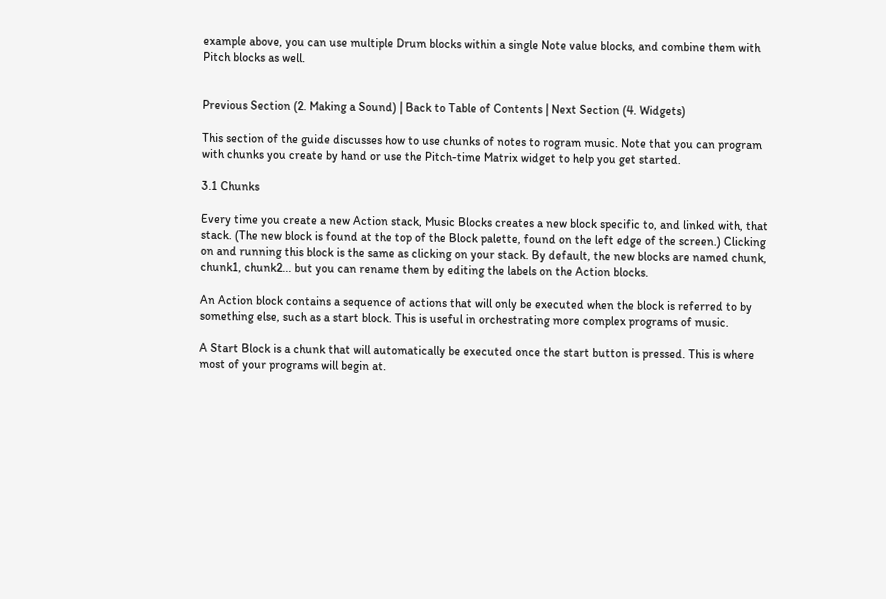example above, you can use multiple Drum blocks within a single Note value blocks, and combine them with Pitch blocks as well.


Previous Section (2. Making a Sound) | Back to Table of Contents | Next Section (4. Widgets)

This section of the guide discusses how to use chunks of notes to rogram music. Note that you can program with chunks you create by hand or use the Pitch-time Matrix widget to help you get started.

3.1 Chunks

Every time you create a new Action stack, Music Blocks creates a new block specific to, and linked with, that stack. (The new block is found at the top of the Block palette, found on the left edge of the screen.) Clicking on and running this block is the same as clicking on your stack. By default, the new blocks are named chunk, chunk1, chunk2... but you can rename them by editing the labels on the Action blocks.

An Action block contains a sequence of actions that will only be executed when the block is referred to by something else, such as a start block. This is useful in orchestrating more complex programs of music.

A Start Block is a chunk that will automatically be executed once the start button is pressed. This is where most of your programs will begin at.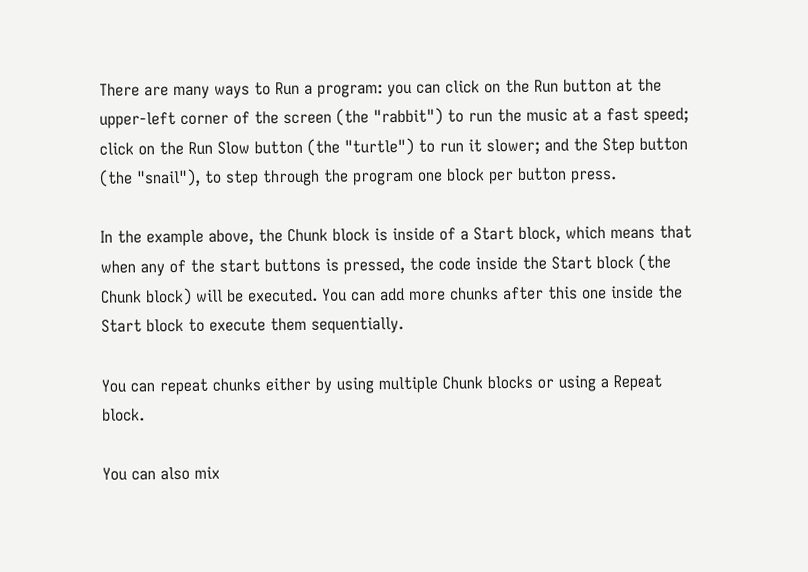There are many ways to Run a program: you can click on the Run button at the upper-left corner of the screen (the "rabbit") to run the music at a fast speed; click on the Run Slow button (the "turtle") to run it slower; and the Step button (the "snail"), to step through the program one block per button press.

In the example above, the Chunk block is inside of a Start block, which means that when any of the start buttons is pressed, the code inside the Start block (the Chunk block) will be executed. You can add more chunks after this one inside the Start block to execute them sequentially.

You can repeat chunks either by using multiple Chunk blocks or using a Repeat block.

You can also mix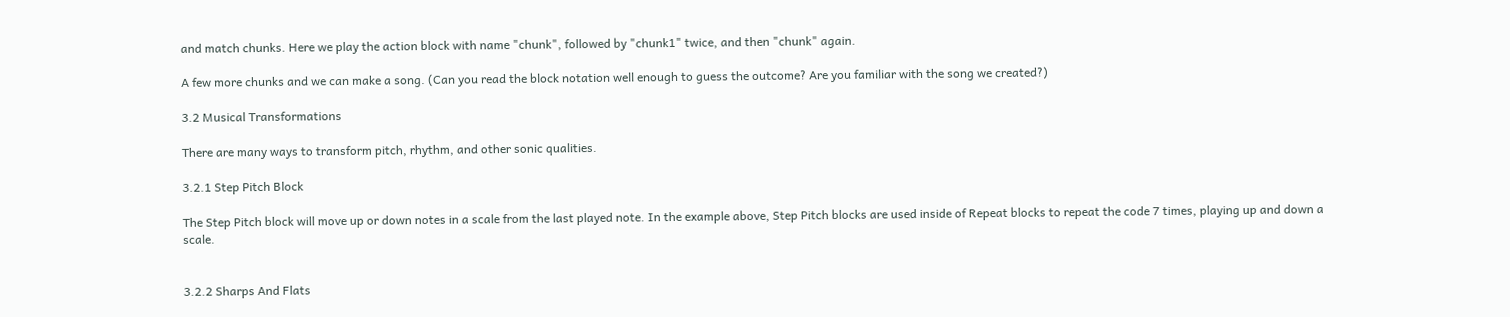and match chunks. Here we play the action block with name "chunk", followed by "chunk1" twice, and then "chunk" again.

A few more chunks and we can make a song. (Can you read the block notation well enough to guess the outcome? Are you familiar with the song we created?)

3.2 Musical Transformations

There are many ways to transform pitch, rhythm, and other sonic qualities.

3.2.1 Step Pitch Block

The Step Pitch block will move up or down notes in a scale from the last played note. In the example above, Step Pitch blocks are used inside of Repeat blocks to repeat the code 7 times, playing up and down a scale.


3.2.2 Sharps And Flats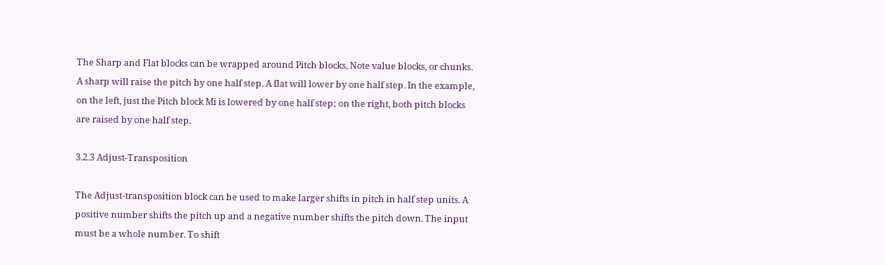The Sharp and Flat blocks can be wrapped around Pitch blocks, Note value blocks, or chunks. A sharp will raise the pitch by one half step. A flat will lower by one half step. In the example, on the left, just the Pitch block Mi is lowered by one half step; on the right, both pitch blocks are raised by one half step.

3.2.3 Adjust-Transposition

The Adjust-transposition block can be used to make larger shifts in pitch in half step units. A positive number shifts the pitch up and a negative number shifts the pitch down. The input must be a whole number. To shift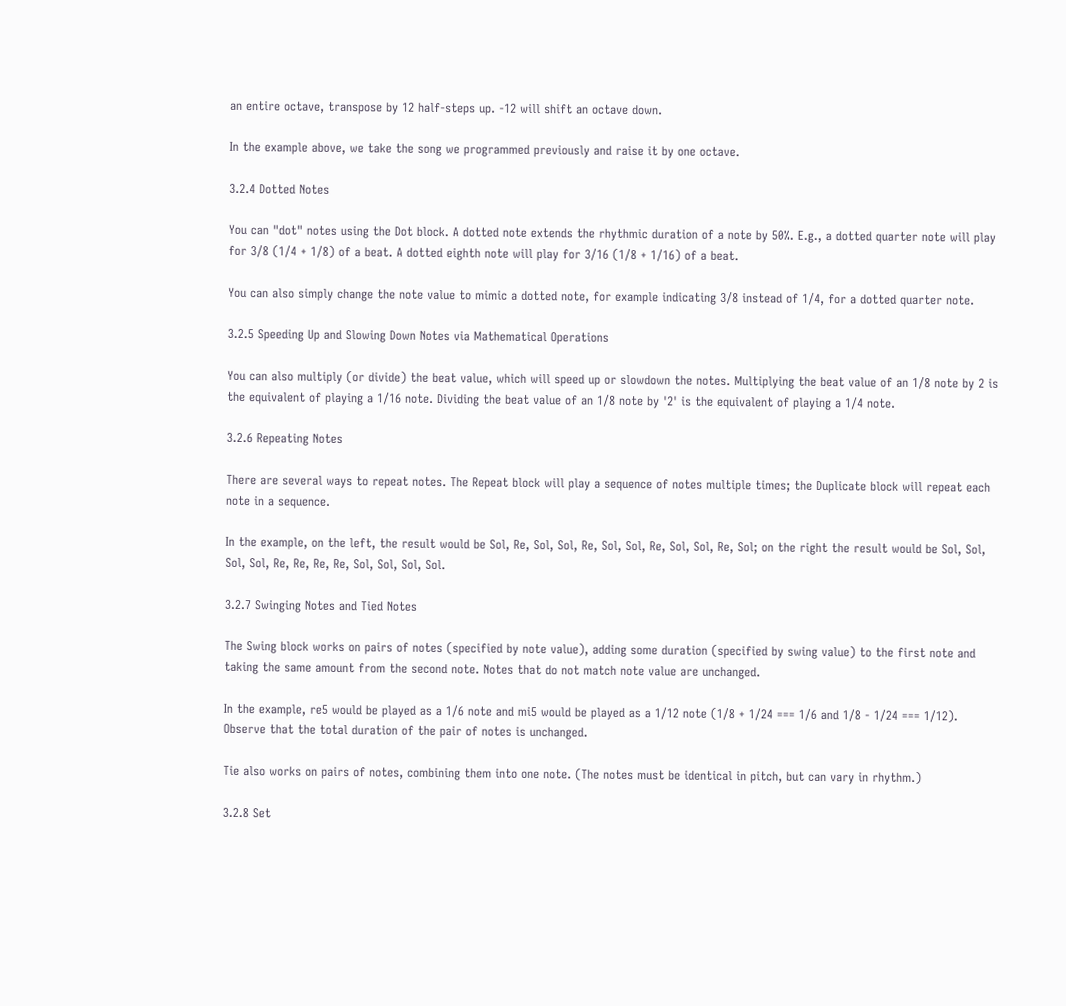an entire octave, transpose by 12 half-steps up. -12 will shift an octave down.

In the example above, we take the song we programmed previously and raise it by one octave.

3.2.4 Dotted Notes

You can "dot" notes using the Dot block. A dotted note extends the rhythmic duration of a note by 50%. E.g., a dotted quarter note will play for 3/8 (1/4 + 1/8) of a beat. A dotted eighth note will play for 3/16 (1/8 + 1/16) of a beat.

You can also simply change the note value to mimic a dotted note, for example indicating 3/8 instead of 1/4, for a dotted quarter note.

3.2.5 Speeding Up and Slowing Down Notes via Mathematical Operations

You can also multiply (or divide) the beat value, which will speed up or slowdown the notes. Multiplying the beat value of an 1/8 note by 2 is the equivalent of playing a 1/16 note. Dividing the beat value of an 1/8 note by '2' is the equivalent of playing a 1/4 note.

3.2.6 Repeating Notes

There are several ways to repeat notes. The Repeat block will play a sequence of notes multiple times; the Duplicate block will repeat each note in a sequence.

In the example, on the left, the result would be Sol, Re, Sol, Sol, Re, Sol, Sol, Re, Sol, Sol, Re, Sol; on the right the result would be Sol, Sol, Sol, Sol, Re, Re, Re, Re, Sol, Sol, Sol, Sol.

3.2.7 Swinging Notes and Tied Notes

The Swing block works on pairs of notes (specified by note value), adding some duration (specified by swing value) to the first note and taking the same amount from the second note. Notes that do not match note value are unchanged.

In the example, re5 would be played as a 1/6 note and mi5 would be played as a 1/12 note (1/8 + 1/24 === 1/6 and 1/8 - 1/24 === 1/12). Observe that the total duration of the pair of notes is unchanged.

Tie also works on pairs of notes, combining them into one note. (The notes must be identical in pitch, but can vary in rhythm.)

3.2.8 Set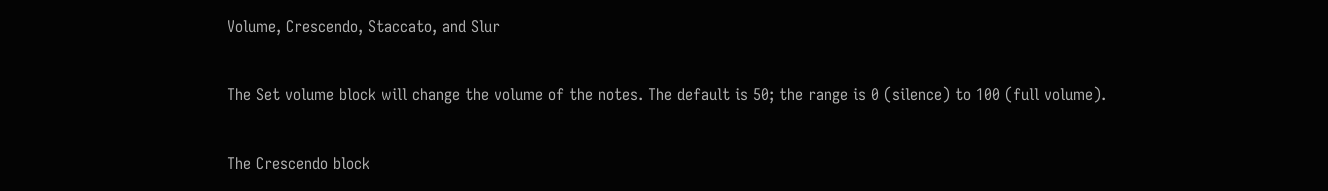Volume, Crescendo, Staccato, and Slur

The Set volume block will change the volume of the notes. The default is 50; the range is 0 (silence) to 100 (full volume).

The Crescendo block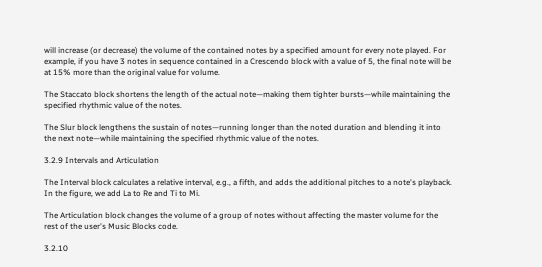will increase (or decrease) the volume of the contained notes by a specified amount for every note played. For example, if you have 3 notes in sequence contained in a Crescendo block with a value of 5, the final note will be at 15% more than the original value for volume.

The Staccato block shortens the length of the actual note—making them tighter bursts—while maintaining the specified rhythmic value of the notes.

The Slur block lengthens the sustain of notes—running longer than the noted duration and blending it into the next note—while maintaining the specified rhythmic value of the notes.

3.2.9 Intervals and Articulation

The Interval block calculates a relative interval, e.g., a fifth, and adds the additional pitches to a note's playback. In the figure, we add La to Re and Ti to Mi.

The Articulation block changes the volume of a group of notes without affecting the master volume for the rest of the user's Music Blocks code.

3.2.10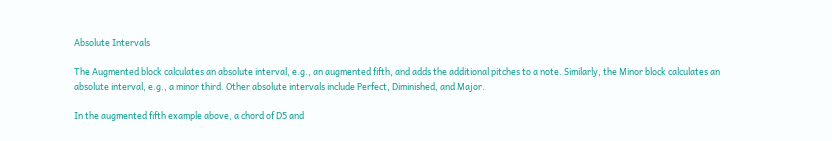Absolute Intervals

The Augmented block calculates an absolute interval, e.g., an augmented fifth, and adds the additional pitches to a note. Similarly, the Minor block calculates an absolute interval, e.g., a minor third. Other absolute intervals include Perfect, Diminished, and Major.

In the augmented fifth example above, a chord of D5 and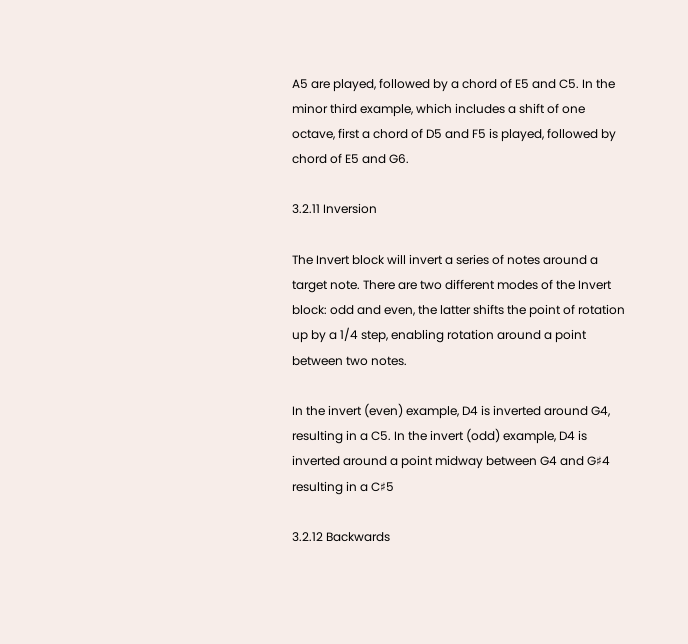A5 are played, followed by a chord of E5 and C5. In the minor third example, which includes a shift of one octave, first a chord of D5 and F5 is played, followed by chord of E5 and G6.

3.2.11 Inversion

The Invert block will invert a series of notes around a target note. There are two different modes of the Invert block: odd and even, the latter shifts the point of rotation up by a 1/4 step, enabling rotation around a point between two notes.

In the invert (even) example, D4 is inverted around G4, resulting in a C5. In the invert (odd) example, D4 is inverted around a point midway between G4 and G♯4 resulting in a C♯5

3.2.12 Backwards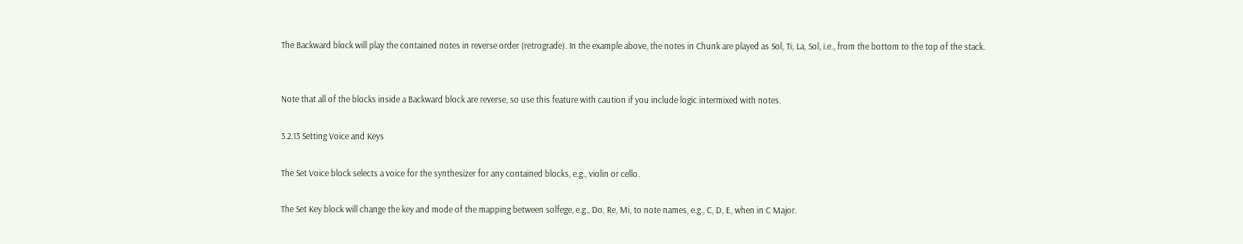The Backward block will play the contained notes in reverse order (retrograde). In the example above, the notes in Chunk are played as Sol, Ti, La, Sol, i.e., from the bottom to the top of the stack.


Note that all of the blocks inside a Backward block are reverse, so use this feature with caution if you include logic intermixed with notes.

3.2.13 Setting Voice and Keys

The Set Voice block selects a voice for the synthesizer for any contained blocks, e.g., violin or cello.

The Set Key block will change the key and mode of the mapping between solfege, e.g., Do, Re, Mi, to note names, e.g., C, D, E, when in C Major.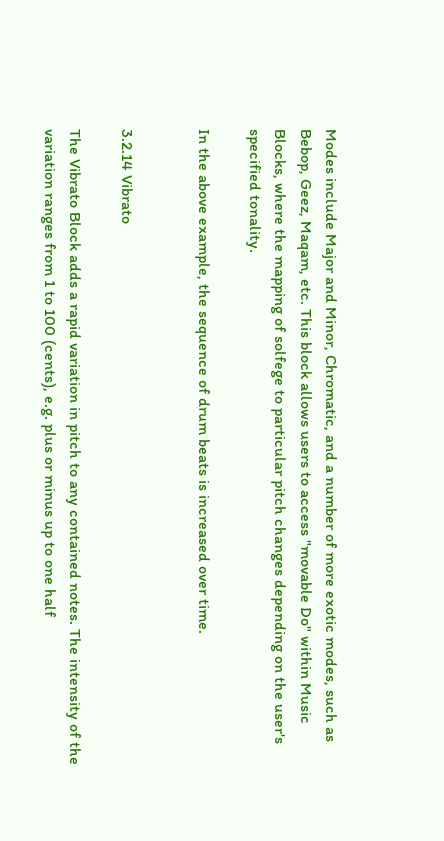Modes include Major and Minor, Chromatic, and a number of more exotic modes, such as Bebop, Geez, Maqam, etc. This block allows users to access "movable Do" within Music Blocks, where the mapping of solfege to particular pitch changes depending on the user's specified tonality.

In the above example, the sequence of drum beats is increased over time.


3.2.14 Vibrato

The Vibrato Block adds a rapid variation in pitch to any contained notes. The intensity of the variation ranges from 1 to 100 (cents), e.g. plus or minus up to one half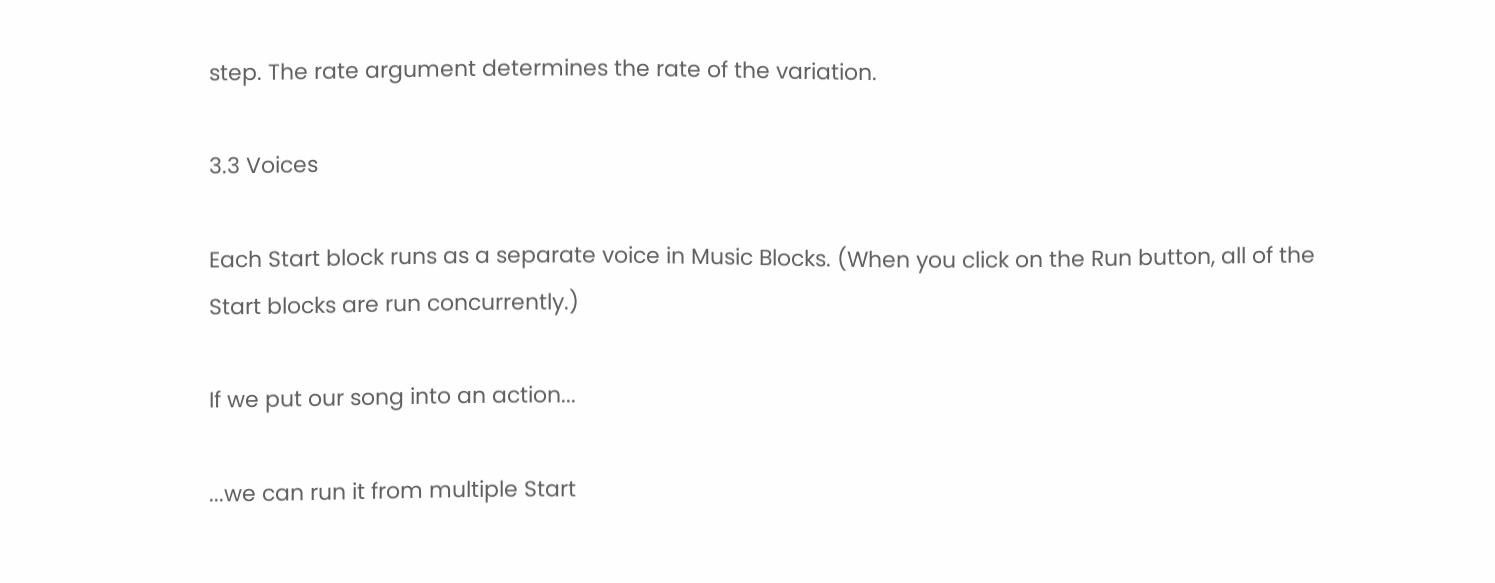step. The rate argument determines the rate of the variation.

3.3 Voices

Each Start block runs as a separate voice in Music Blocks. (When you click on the Run button, all of the Start blocks are run concurrently.)

If we put our song into an action...

...we can run it from multiple Start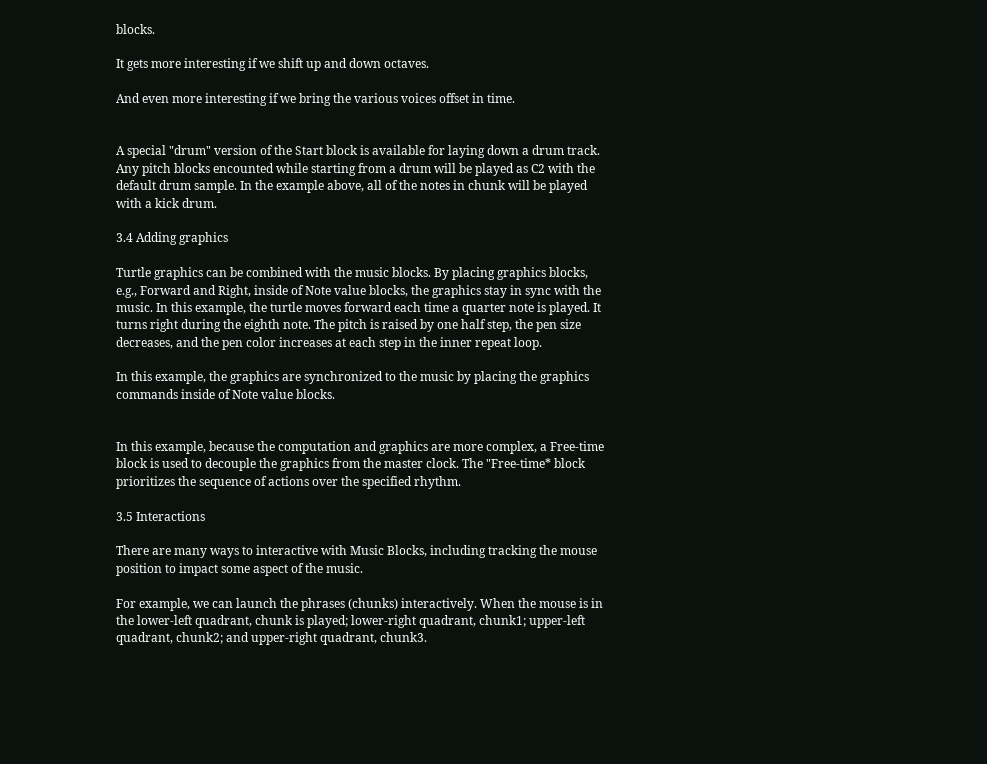blocks.

It gets more interesting if we shift up and down octaves.

And even more interesting if we bring the various voices offset in time.


A special "drum" version of the Start block is available for laying down a drum track. Any pitch blocks encounted while starting from a drum will be played as C2 with the default drum sample. In the example above, all of the notes in chunk will be played with a kick drum.

3.4 Adding graphics

Turtle graphics can be combined with the music blocks. By placing graphics blocks, e.g., Forward and Right, inside of Note value blocks, the graphics stay in sync with the music. In this example, the turtle moves forward each time a quarter note is played. It turns right during the eighth note. The pitch is raised by one half step, the pen size decreases, and the pen color increases at each step in the inner repeat loop.

In this example, the graphics are synchronized to the music by placing the graphics commands inside of Note value blocks.


In this example, because the computation and graphics are more complex, a Free-time block is used to decouple the graphics from the master clock. The "Free-time* block prioritizes the sequence of actions over the specified rhythm.

3.5 Interactions

There are many ways to interactive with Music Blocks, including tracking the mouse position to impact some aspect of the music.

For example, we can launch the phrases (chunks) interactively. When the mouse is in the lower-left quadrant, chunk is played; lower-right quadrant, chunk1; upper-left quadrant, chunk2; and upper-right quadrant, chunk3.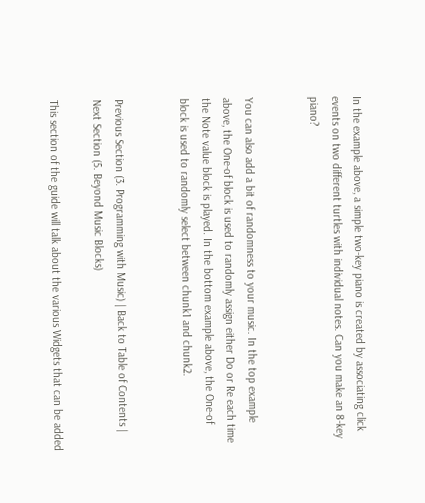In the example above, a simple two-key piano is created by associating click events on two different turtles with individual notes. Can you make an 8-key piano?


You can also add a bit of randomness to your music. In the top example above, the One-of block is used to randomly assign either Do or Re each time the Note value block is played. In the bottom example above, the One-of block is used to randomly select between chunk1 and chunk2.


Previous Section (3. Programming with Music) | Back to Table of Contents | Next Section (5. Beyond Music Blocks)

This section of the guide will talk about the various Widgets that can be added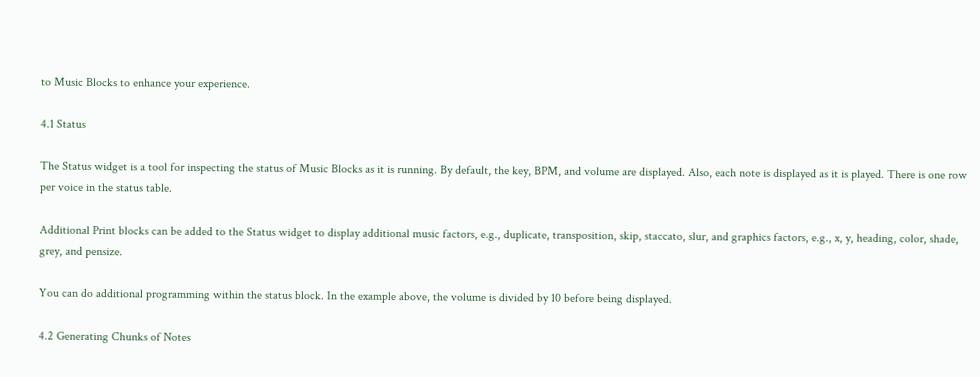to Music Blocks to enhance your experience.

4.1 Status

The Status widget is a tool for inspecting the status of Music Blocks as it is running. By default, the key, BPM, and volume are displayed. Also, each note is displayed as it is played. There is one row per voice in the status table.

Additional Print blocks can be added to the Status widget to display additional music factors, e.g., duplicate, transposition, skip, staccato, slur, and graphics factors, e.g., x, y, heading, color, shade, grey, and pensize.

You can do additional programming within the status block. In the example above, the volume is divided by 10 before being displayed.

4.2 Generating Chunks of Notes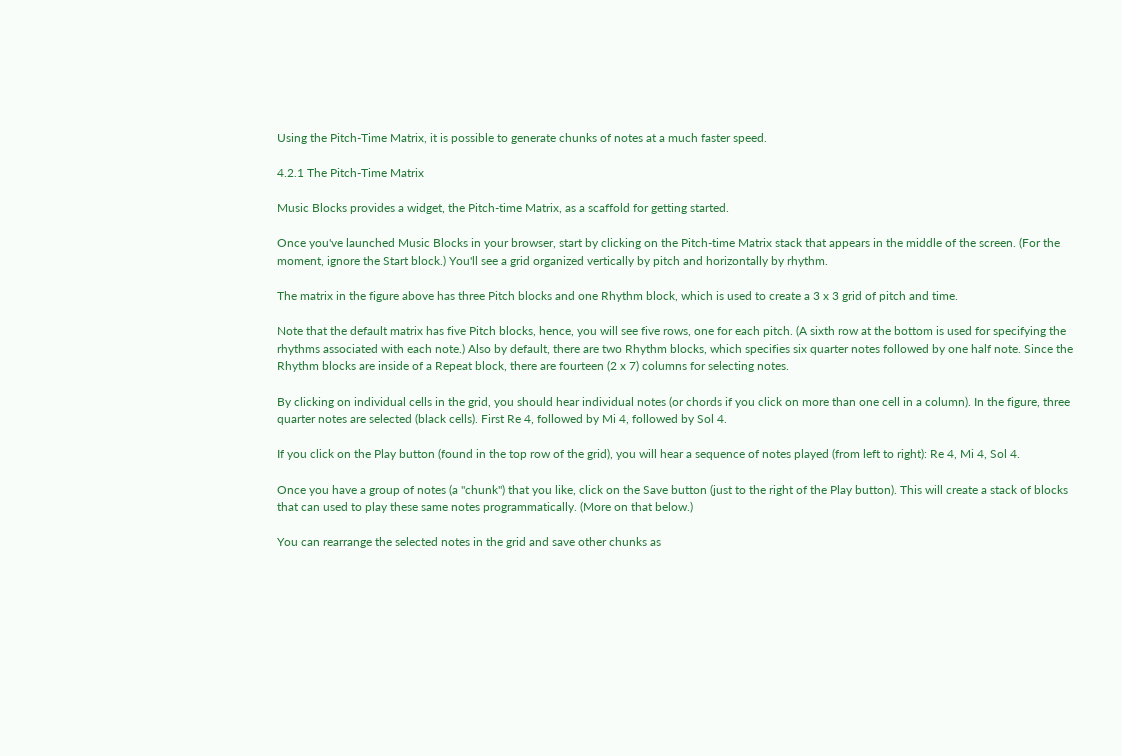Using the Pitch-Time Matrix, it is possible to generate chunks of notes at a much faster speed.

4.2.1 The Pitch-Time Matrix

Music Blocks provides a widget, the Pitch-time Matrix, as a scaffold for getting started.

Once you've launched Music Blocks in your browser, start by clicking on the Pitch-time Matrix stack that appears in the middle of the screen. (For the moment, ignore the Start block.) You'll see a grid organized vertically by pitch and horizontally by rhythm.

The matrix in the figure above has three Pitch blocks and one Rhythm block, which is used to create a 3 x 3 grid of pitch and time.

Note that the default matrix has five Pitch blocks, hence, you will see five rows, one for each pitch. (A sixth row at the bottom is used for specifying the rhythms associated with each note.) Also by default, there are two Rhythm blocks, which specifies six quarter notes followed by one half note. Since the Rhythm blocks are inside of a Repeat block, there are fourteen (2 x 7) columns for selecting notes.

By clicking on individual cells in the grid, you should hear individual notes (or chords if you click on more than one cell in a column). In the figure, three quarter notes are selected (black cells). First Re 4, followed by Mi 4, followed by Sol 4.

If you click on the Play button (found in the top row of the grid), you will hear a sequence of notes played (from left to right): Re 4, Mi 4, Sol 4.

Once you have a group of notes (a "chunk") that you like, click on the Save button (just to the right of the Play button). This will create a stack of blocks that can used to play these same notes programmatically. (More on that below.)

You can rearrange the selected notes in the grid and save other chunks as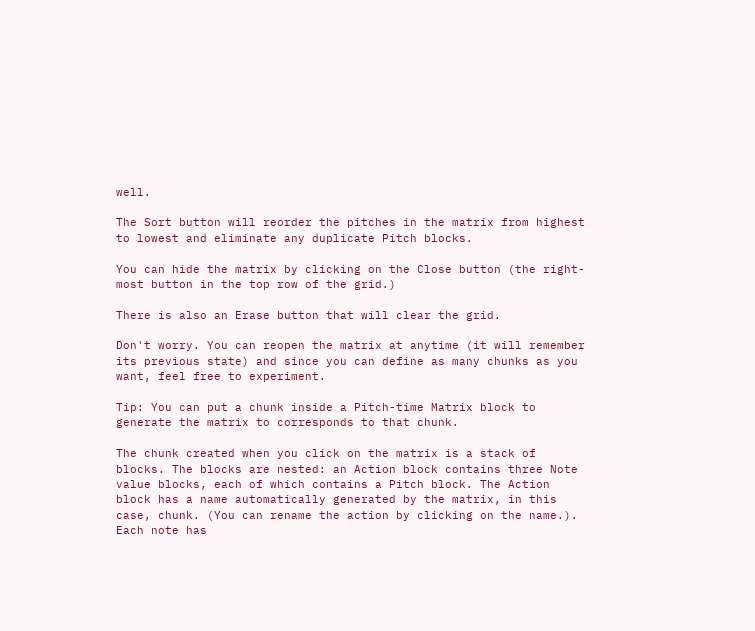well.

The Sort button will reorder the pitches in the matrix from highest to lowest and eliminate any duplicate Pitch blocks.

You can hide the matrix by clicking on the Close button (the right-most button in the top row of the grid.)

There is also an Erase button that will clear the grid.

Don't worry. You can reopen the matrix at anytime (it will remember its previous state) and since you can define as many chunks as you want, feel free to experiment.

Tip: You can put a chunk inside a Pitch-time Matrix block to generate the matrix to corresponds to that chunk.

The chunk created when you click on the matrix is a stack of blocks. The blocks are nested: an Action block contains three Note value blocks, each of which contains a Pitch block. The Action block has a name automatically generated by the matrix, in this case, chunk. (You can rename the action by clicking on the name.). Each note has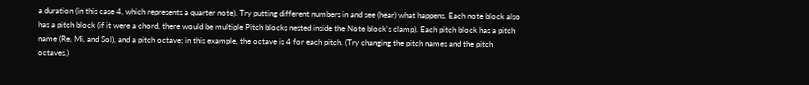a duration (in this case 4, which represents a quarter note). Try putting different numbers in and see (hear) what happens. Each note block also has a pitch block (if it were a chord, there would be multiple Pitch blocks nested inside the Note block's clamp). Each pitch block has a pitch name (Re, Mi, and Sol), and a pitch octave; in this example, the octave is 4 for each pitch. (Try changing the pitch names and the pitch octaves.)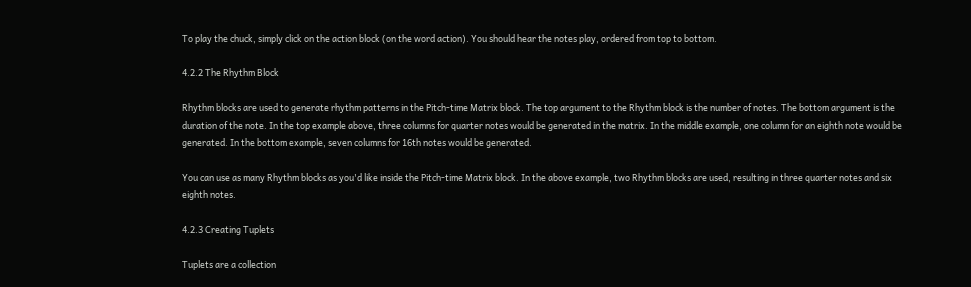To play the chuck, simply click on the action block (on the word action). You should hear the notes play, ordered from top to bottom.

4.2.2 The Rhythm Block

Rhythm blocks are used to generate rhythm patterns in the Pitch-time Matrix block. The top argument to the Rhythm block is the number of notes. The bottom argument is the duration of the note. In the top example above, three columns for quarter notes would be generated in the matrix. In the middle example, one column for an eighth note would be generated. In the bottom example, seven columns for 16th notes would be generated.

You can use as many Rhythm blocks as you'd like inside the Pitch-time Matrix block. In the above example, two Rhythm blocks are used, resulting in three quarter notes and six eighth notes.

4.2.3 Creating Tuplets

Tuplets are a collection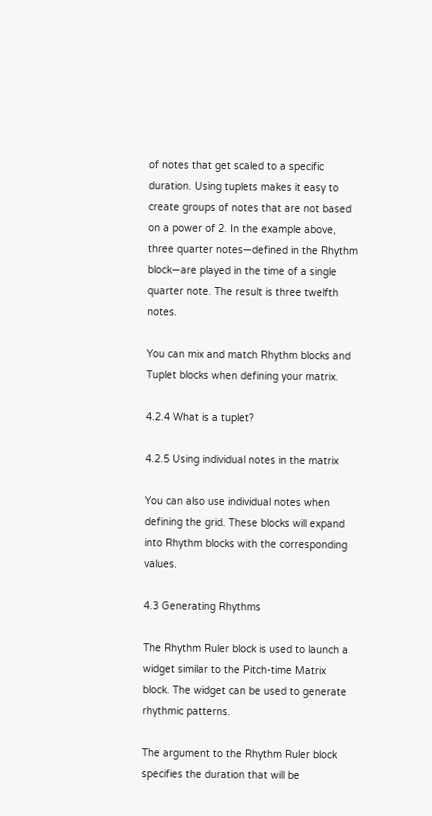of notes that get scaled to a specific duration. Using tuplets makes it easy to create groups of notes that are not based on a power of 2. In the example above, three quarter notes—defined in the Rhythm block—are played in the time of a single quarter note. The result is three twelfth notes.

You can mix and match Rhythm blocks and Tuplet blocks when defining your matrix.

4.2.4 What is a tuplet?

4.2.5 Using individual notes in the matrix

You can also use individual notes when defining the grid. These blocks will expand into Rhythm blocks with the corresponding values.

4.3 Generating Rhythms

The Rhythm Ruler block is used to launch a widget similar to the Pitch-time Matrix block. The widget can be used to generate rhythmic patterns.

The argument to the Rhythm Ruler block specifies the duration that will be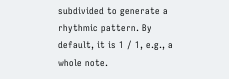subdivided to generate a rhythmic pattern. By default, it is 1 / 1, e.g., a whole note.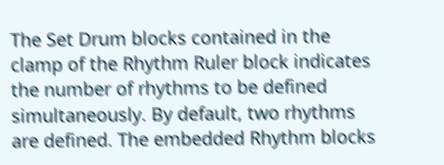The Set Drum blocks contained in the clamp of the Rhythm Ruler block indicates the number of rhythms to be defined simultaneously. By default, two rhythms are defined. The embedded Rhythm blocks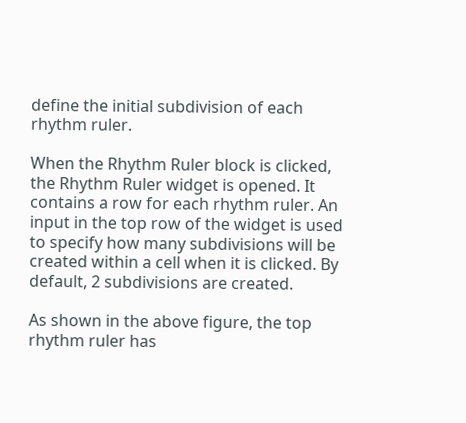define the initial subdivision of each rhythm ruler.

When the Rhythm Ruler block is clicked, the Rhythm Ruler widget is opened. It contains a row for each rhythm ruler. An input in the top row of the widget is used to specify how many subdivisions will be created within a cell when it is clicked. By default, 2 subdivisions are created.

As shown in the above figure, the top rhythm ruler has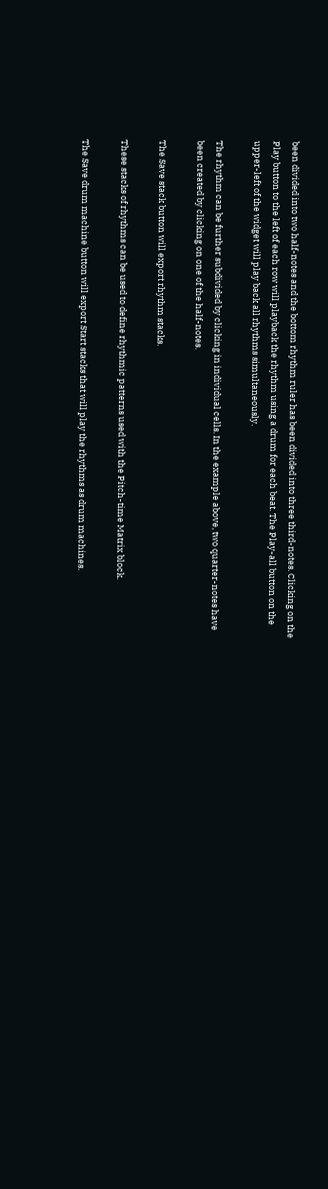been divided into two half-notes and the bottom rhythm ruler has been divided into three third-notes. Clicking on the Play button to the left of each row will playback the rhythm using a drum for each beat. The Play-all button on the upper-left of the widget will play back all rhythms simultaneously.

The rhythm can be further subdivided by clicking in individual cells. In the example above, two quarter-notes have been created by clicking on one of the half-notes.

The Save stack button will export rhythm stacks.

These stacks of rhythms can be used to define rhythmic patterns used with the Pitch-time Matrix block.

The Save drum machine button will export Start stacks that will play the rhythms as drum machines.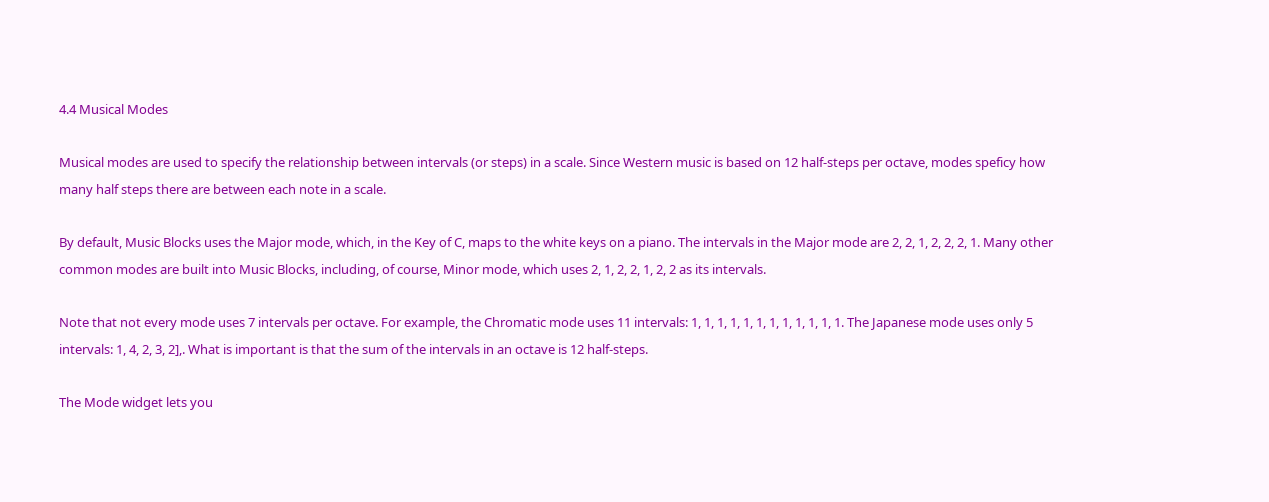4.4 Musical Modes

Musical modes are used to specify the relationship between intervals (or steps) in a scale. Since Western music is based on 12 half-steps per octave, modes speficy how many half steps there are between each note in a scale.

By default, Music Blocks uses the Major mode, which, in the Key of C, maps to the white keys on a piano. The intervals in the Major mode are 2, 2, 1, 2, 2, 2, 1. Many other common modes are built into Music Blocks, including, of course, Minor mode, which uses 2, 1, 2, 2, 1, 2, 2 as its intervals.

Note that not every mode uses 7 intervals per octave. For example, the Chromatic mode uses 11 intervals: 1, 1, 1, 1, 1, 1, 1, 1, 1, 1, 1, 1. The Japanese mode uses only 5 intervals: 1, 4, 2, 3, 2],. What is important is that the sum of the intervals in an octave is 12 half-steps.

The Mode widget lets you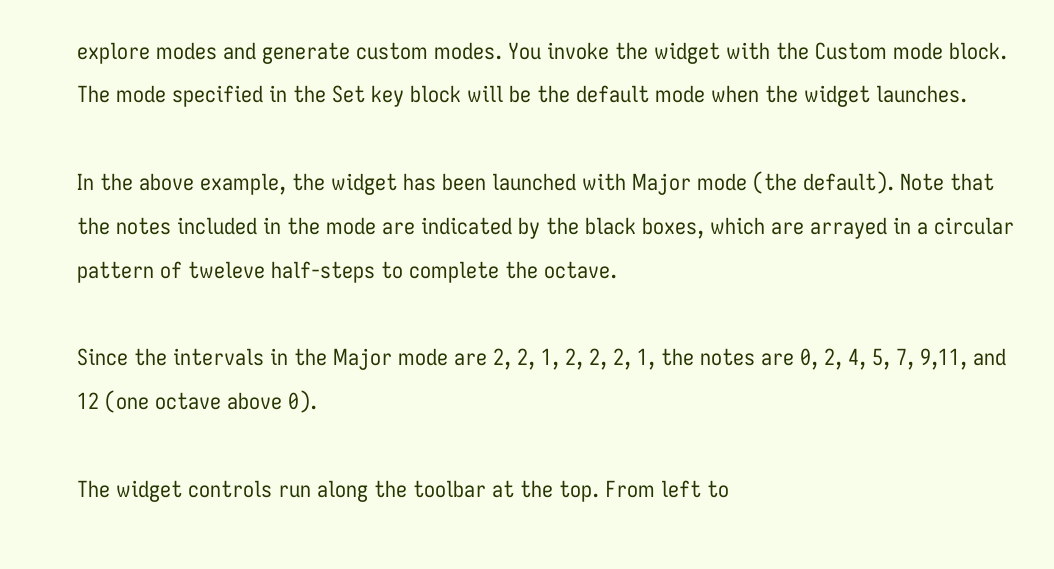explore modes and generate custom modes. You invoke the widget with the Custom mode block. The mode specified in the Set key block will be the default mode when the widget launches.

In the above example, the widget has been launched with Major mode (the default). Note that the notes included in the mode are indicated by the black boxes, which are arrayed in a circular pattern of tweleve half-steps to complete the octave.

Since the intervals in the Major mode are 2, 2, 1, 2, 2, 2, 1, the notes are 0, 2, 4, 5, 7, 9,11, and 12 (one octave above 0).

The widget controls run along the toolbar at the top. From left to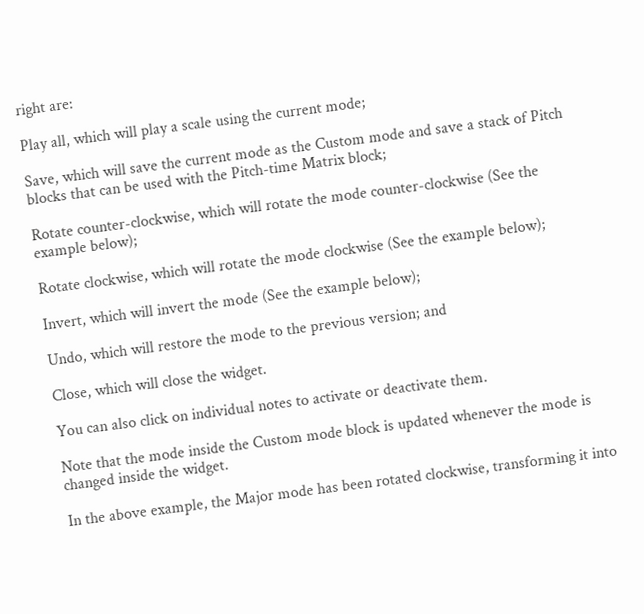right are:

Play all, which will play a scale using the current mode;

Save, which will save the current mode as the Custom mode and save a stack of Pitch blocks that can be used with the Pitch-time Matrix block;

Rotate counter-clockwise, which will rotate the mode counter-clockwise (See the example below);

Rotate clockwise, which will rotate the mode clockwise (See the example below);

Invert, which will invert the mode (See the example below);

Undo, which will restore the mode to the previous version; and

Close, which will close the widget.

You can also click on individual notes to activate or deactivate them.

Note that the mode inside the Custom mode block is updated whenever the mode is changed inside the widget.

In the above example, the Major mode has been rotated clockwise, transforming it into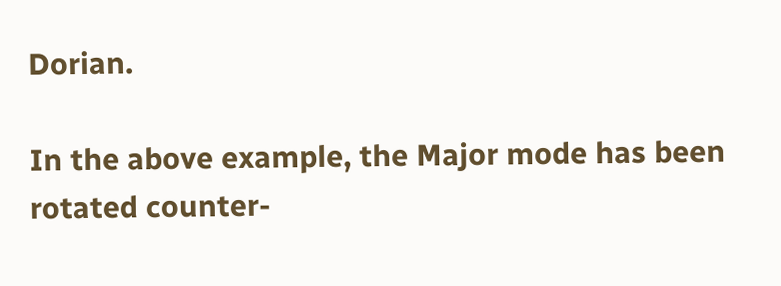Dorian.

In the above example, the Major mode has been rotated counter-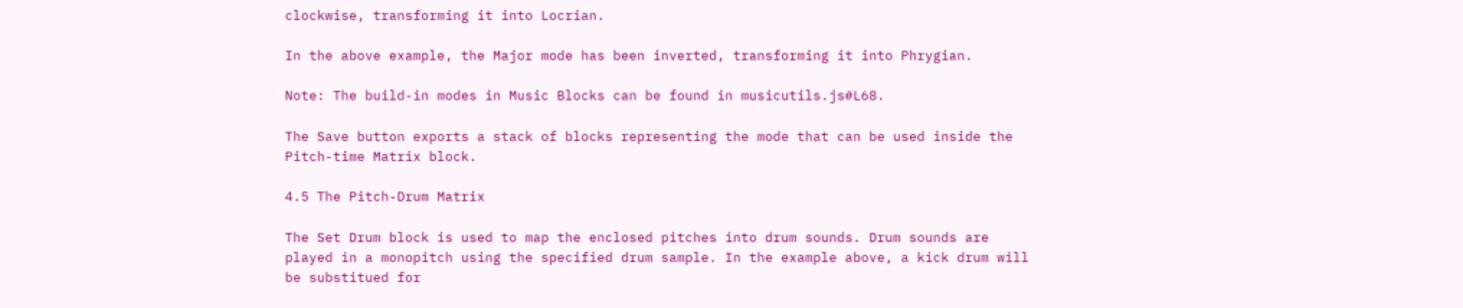clockwise, transforming it into Locrian.

In the above example, the Major mode has been inverted, transforming it into Phrygian.

Note: The build-in modes in Music Blocks can be found in musicutils.js#L68.

The Save button exports a stack of blocks representing the mode that can be used inside the Pitch-time Matrix block.

4.5 The Pitch-Drum Matrix

The Set Drum block is used to map the enclosed pitches into drum sounds. Drum sounds are played in a monopitch using the specified drum sample. In the example above, a kick drum will be substitued for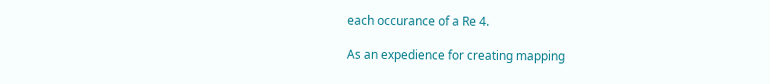each occurance of a Re 4.

As an expedience for creating mapping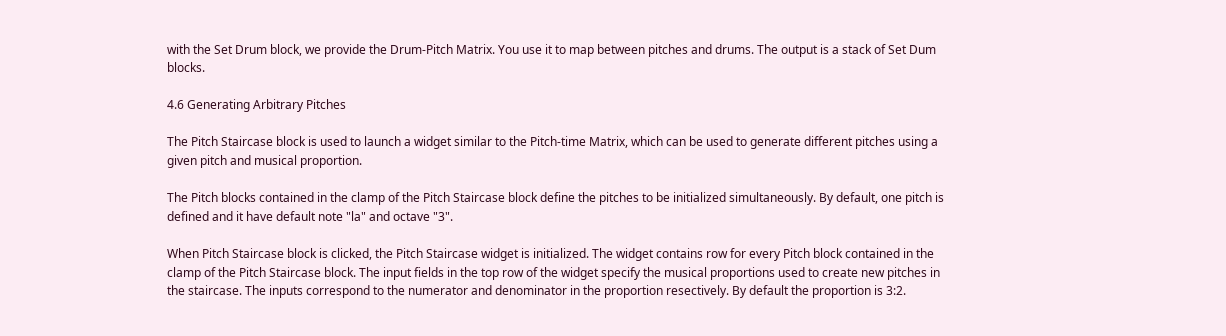with the Set Drum block, we provide the Drum-Pitch Matrix. You use it to map between pitches and drums. The output is a stack of Set Dum blocks.

4.6 Generating Arbitrary Pitches

The Pitch Staircase block is used to launch a widget similar to the Pitch-time Matrix, which can be used to generate different pitches using a given pitch and musical proportion.

The Pitch blocks contained in the clamp of the Pitch Staircase block define the pitches to be initialized simultaneously. By default, one pitch is defined and it have default note "la" and octave "3".

When Pitch Staircase block is clicked, the Pitch Staircase widget is initialized. The widget contains row for every Pitch block contained in the clamp of the Pitch Staircase block. The input fields in the top row of the widget specify the musical proportions used to create new pitches in the staircase. The inputs correspond to the numerator and denominator in the proportion resectively. By default the proportion is 3:2.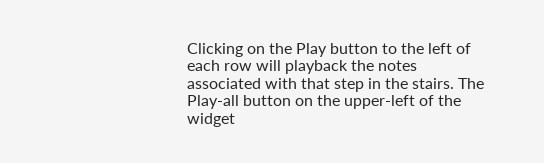Clicking on the Play button to the left of each row will playback the notes associated with that step in the stairs. The Play-all button on the upper-left of the widget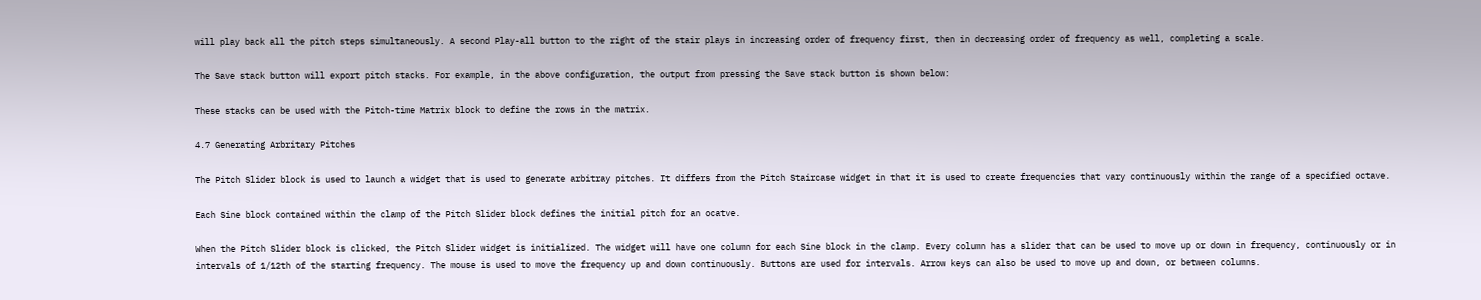will play back all the pitch steps simultaneously. A second Play-all button to the right of the stair plays in increasing order of frequency first, then in decreasing order of frequency as well, completing a scale.

The Save stack button will export pitch stacks. For example, in the above configuration, the output from pressing the Save stack button is shown below:

These stacks can be used with the Pitch-time Matrix block to define the rows in the matrix.

4.7 Generating Arbritary Pitches

The Pitch Slider block is used to launch a widget that is used to generate arbitray pitches. It differs from the Pitch Staircase widget in that it is used to create frequencies that vary continuously within the range of a specified octave.

Each Sine block contained within the clamp of the Pitch Slider block defines the initial pitch for an ocatve.

When the Pitch Slider block is clicked, the Pitch Slider widget is initialized. The widget will have one column for each Sine block in the clamp. Every column has a slider that can be used to move up or down in frequency, continuously or in intervals of 1/12th of the starting frequency. The mouse is used to move the frequency up and down continuously. Buttons are used for intervals. Arrow keys can also be used to move up and down, or between columns.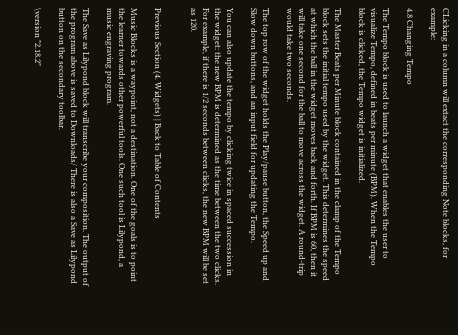CLicking in a column will extact the corresponding Note blocks, for example:

4.8 Changing Tempo

The Tempo block is used to launch a widget that enables the user to visualize Tempo, defined in beats per minute (BPM). When the Tempo block is clicked, the Tempo widget is initialized.

The Master Beats per Minute block contained in the clamp of the Tempo block sets the initial tempo used by the widget. This determines the speed at which the ball in the widget moves back and forth. If BPM is 60, then it will take one second for the ball to move across the widget. A round-trip would take two seconds.

The top row of the widget holds the Play/pause button, the Speed up and Slow down buttons, and an input field for updating the Tempo.

You can also update the tempo by clicking twice in spaced succession in the widget: the new BPM is determined as the time between the two clicks. For example, if there is 1/2 seconds between clicks, the new BPM will be set as 120.


Previous Section (4. Widgets) | Back to Table of Contents

Music Blocks is a waypoint, not a destination. One of the goals is to point the learner towards other powerful tools. One such tool is Lilypond, a music engraving program.

The Save as Lilypond block will transcribe your composition. The output of the program above is saved to Downloads/ There is also a Save as Lilypond button on the secondary toolbar.

\version "2.18.2"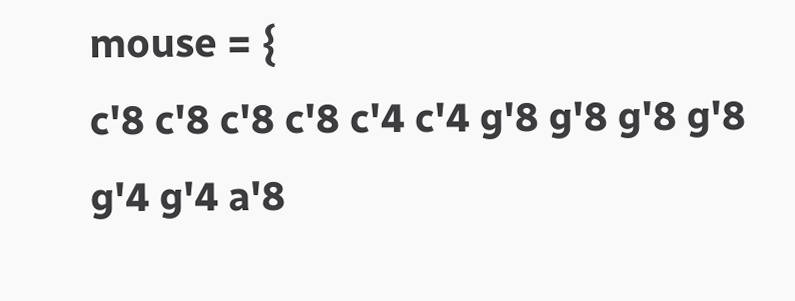mouse = {
c'8 c'8 c'8 c'8 c'4 c'4 g'8 g'8 g'8 g'8 g'4 g'4 a'8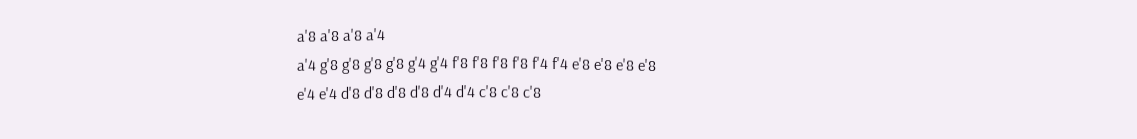a'8 a'8 a'8 a'4
a'4 g'8 g'8 g'8 g'8 g'4 g'4 f'8 f'8 f'8 f'8 f'4 f'4 e'8 e'8 e'8 e'8
e'4 e'4 d'8 d'8 d'8 d'8 d'4 d'4 c'8 c'8 c'8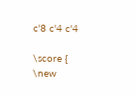c'8 c'4 c'4

\score {
\new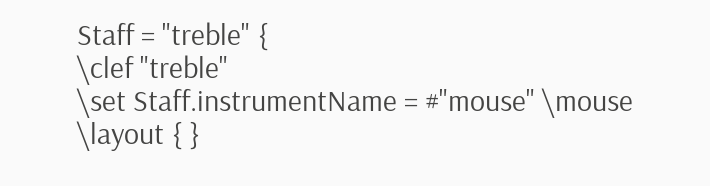Staff = "treble" {
\clef "treble"
\set Staff.instrumentName = #"mouse" \mouse
\layout { }